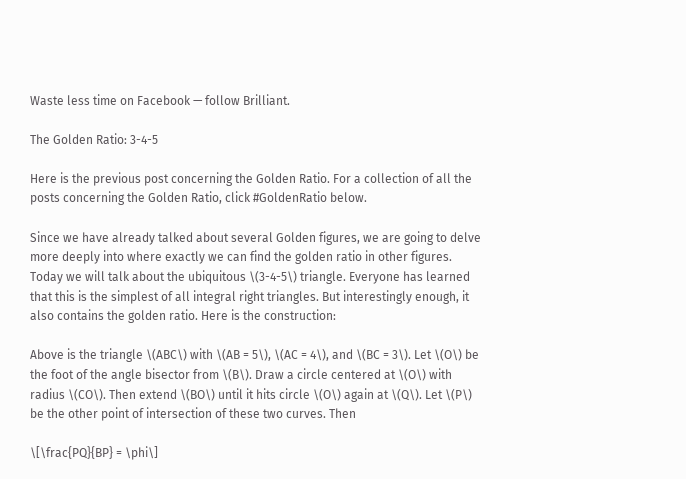Waste less time on Facebook — follow Brilliant.

The Golden Ratio: 3-4-5

Here is the previous post concerning the Golden Ratio. For a collection of all the posts concerning the Golden Ratio, click #GoldenRatio below.

Since we have already talked about several Golden figures, we are going to delve more deeply into where exactly we can find the golden ratio in other figures. Today we will talk about the ubiquitous \(3-4-5\) triangle. Everyone has learned that this is the simplest of all integral right triangles. But interestingly enough, it also contains the golden ratio. Here is the construction:

Above is the triangle \(ABC\) with \(AB = 5\), \(AC = 4\), and \(BC = 3\). Let \(O\) be the foot of the angle bisector from \(B\). Draw a circle centered at \(O\) with radius \(CO\). Then extend \(BO\) until it hits circle \(O\) again at \(Q\). Let \(P\) be the other point of intersection of these two curves. Then

\[\frac{PQ}{BP} = \phi\]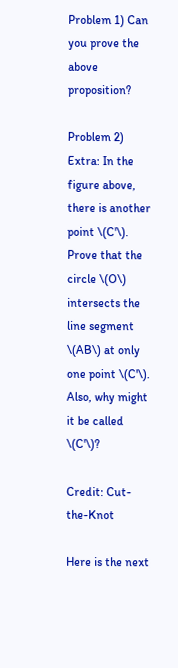Problem 1) Can you prove the above proposition?

Problem 2) Extra: In the figure above, there is another point \(C'\). Prove that the circle \(O\) intersects the line segment \(AB\) at only one point \(C'\). Also, why might it be called \(C'\)?

Credit: Cut-the-Knot

Here is the next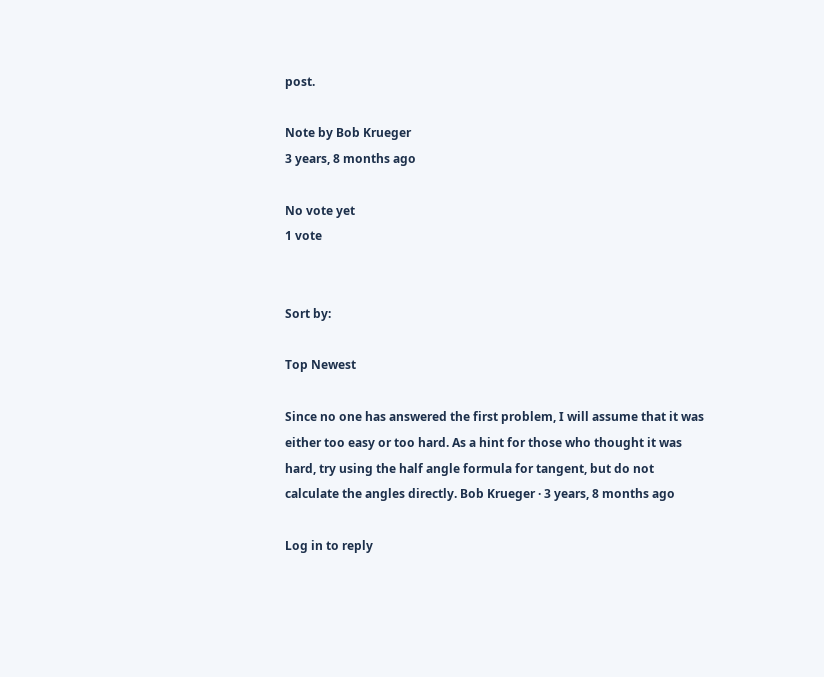post.

Note by Bob Krueger
3 years, 8 months ago

No vote yet
1 vote


Sort by:

Top Newest

Since no one has answered the first problem, I will assume that it was either too easy or too hard. As a hint for those who thought it was hard, try using the half angle formula for tangent, but do not calculate the angles directly. Bob Krueger · 3 years, 8 months ago

Log in to reply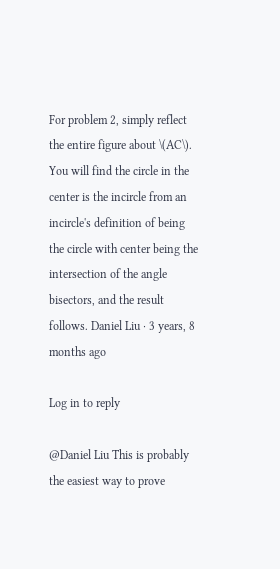For problem 2, simply reflect the entire figure about \(AC\). You will find the circle in the center is the incircle from an incircle's definition of being the circle with center being the intersection of the angle bisectors, and the result follows. Daniel Liu · 3 years, 8 months ago

Log in to reply

@Daniel Liu This is probably the easiest way to prove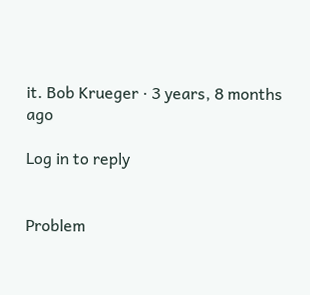it. Bob Krueger · 3 years, 8 months ago

Log in to reply


Problem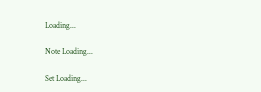Loading...

Note Loading...

Set Loading...